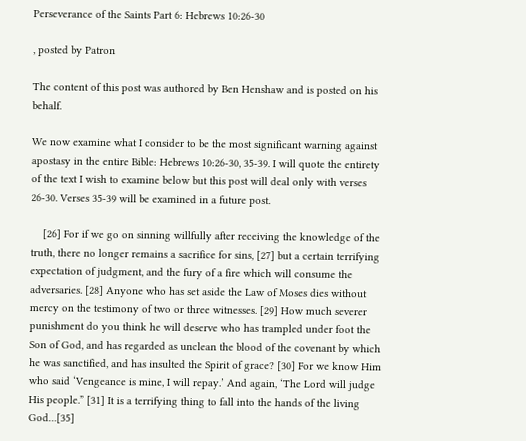Perseverance of the Saints Part 6: Hebrews 10:26-30

, posted by Patron

The content of this post was authored by Ben Henshaw and is posted on his behalf.

We now examine what I consider to be the most significant warning against apostasy in the entire Bible: Hebrews 10:26-30, 35-39. I will quote the entirety of the text I wish to examine below but this post will deal only with verses 26-30. Verses 35-39 will be examined in a future post.

    [26] For if we go on sinning willfully after receiving the knowledge of the truth, there no longer remains a sacrifice for sins, [27] but a certain terrifying expectation of judgment, and the fury of a fire which will consume the adversaries. [28] Anyone who has set aside the Law of Moses dies without mercy on the testimony of two or three witnesses. [29] How much severer punishment do you think he will deserve who has trampled under foot the Son of God, and has regarded as unclean the blood of the covenant by which he was sanctified, and has insulted the Spirit of grace? [30] For we know Him who said ‘Vengeance is mine, I will repay.’ And again, ‘The Lord will judge His people.” [31] It is a terrifying thing to fall into the hands of the living God…[35]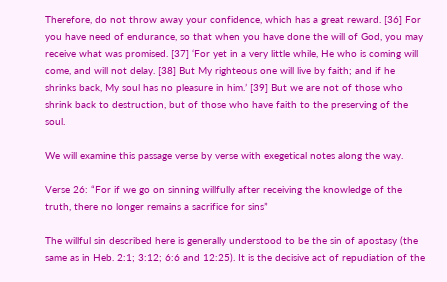Therefore, do not throw away your confidence, which has a great reward. [36] For you have need of endurance, so that when you have done the will of God, you may receive what was promised. [37] ‘For yet in a very little while, He who is coming will come, and will not delay. [38] But My righteous one will live by faith; and if he shrinks back, My soul has no pleasure in him.’ [39] But we are not of those who shrink back to destruction, but of those who have faith to the preserving of the soul.

We will examine this passage verse by verse with exegetical notes along the way.

Verse 26: “For if we go on sinning willfully after receiving the knowledge of the truth, there no longer remains a sacrifice for sins”

The willful sin described here is generally understood to be the sin of apostasy (the same as in Heb. 2:1; 3:12; 6:6 and 12:25). It is the decisive act of repudiation of the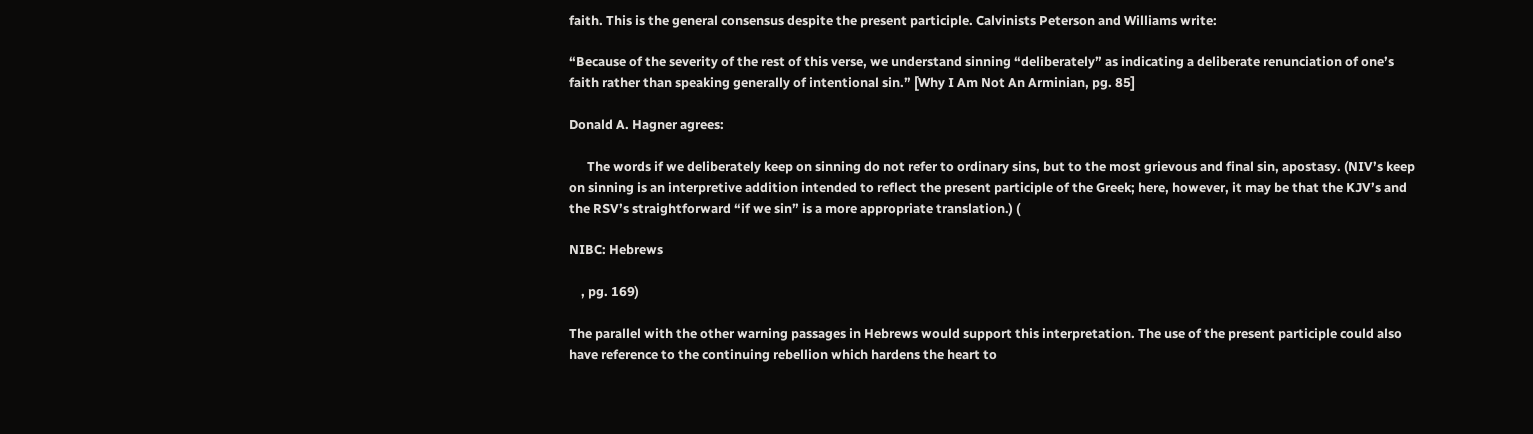faith. This is the general consensus despite the present participle. Calvinists Peterson and Williams write:

“Because of the severity of the rest of this verse, we understand sinning “deliberately” as indicating a deliberate renunciation of one’s faith rather than speaking generally of intentional sin.” [Why I Am Not An Arminian, pg. 85]

Donald A. Hagner agrees:

      The words if we deliberately keep on sinning do not refer to ordinary sins, but to the most grievous and final sin, apostasy. (NIV’s keep on sinning is an interpretive addition intended to reflect the present participle of the Greek; here, however, it may be that the KJV’s and the RSV’s straightforward “if we sin” is a more appropriate translation.) (

NIBC: Hebrews

    , pg. 169)

The parallel with the other warning passages in Hebrews would support this interpretation. The use of the present participle could also have reference to the continuing rebellion which hardens the heart to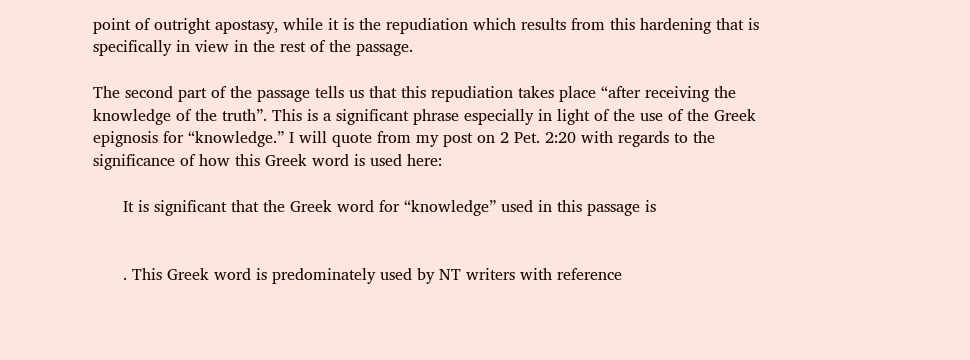point of outright apostasy, while it is the repudiation which results from this hardening that is specifically in view in the rest of the passage.

The second part of the passage tells us that this repudiation takes place “after receiving the knowledge of the truth”. This is a significant phrase especially in light of the use of the Greek epignosis for “knowledge.” I will quote from my post on 2 Pet. 2:20 with regards to the significance of how this Greek word is used here:

      It is significant that the Greek word for “knowledge” used in this passage is


      . This Greek word is predominately used by NT writers with reference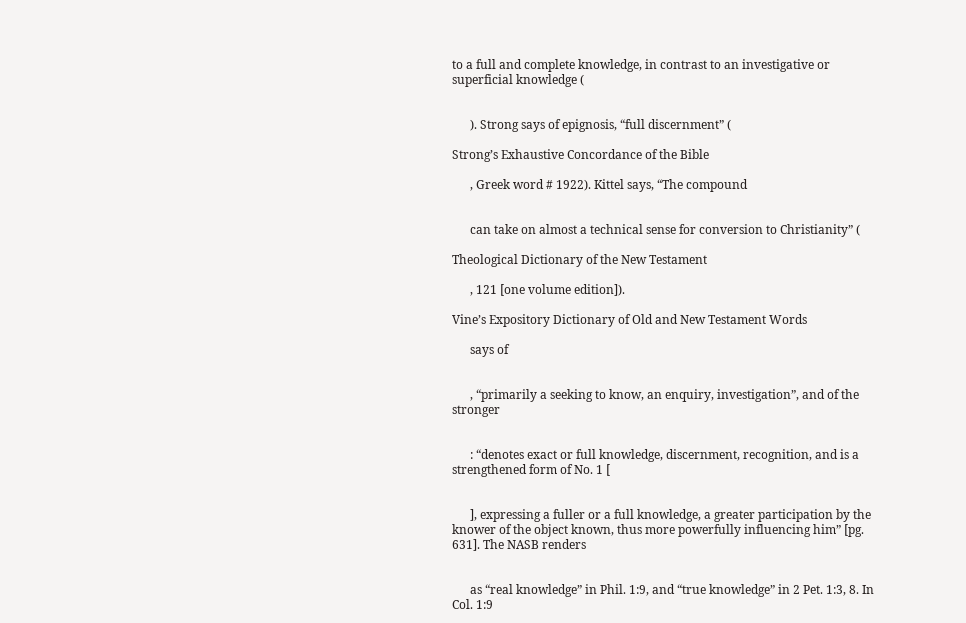to a full and complete knowledge, in contrast to an investigative or superficial knowledge (


      ). Strong says of epignosis, “full discernment” (

Strong’s Exhaustive Concordance of the Bible

      , Greek word # 1922). Kittel says, “The compound


      can take on almost a technical sense for conversion to Christianity” (

Theological Dictionary of the New Testament

      , 121 [one volume edition]).

Vine’s Expository Dictionary of Old and New Testament Words

      says of


      , “primarily a seeking to know, an enquiry, investigation”, and of the stronger


      : “denotes exact or full knowledge, discernment, recognition, and is a strengthened form of No. 1 [


      ], expressing a fuller or a full knowledge, a greater participation by the knower of the object known, thus more powerfully influencing him” [pg. 631]. The NASB renders


      as “real knowledge” in Phil. 1:9, and “true knowledge” in 2 Pet. 1:3, 8. In Col. 1:9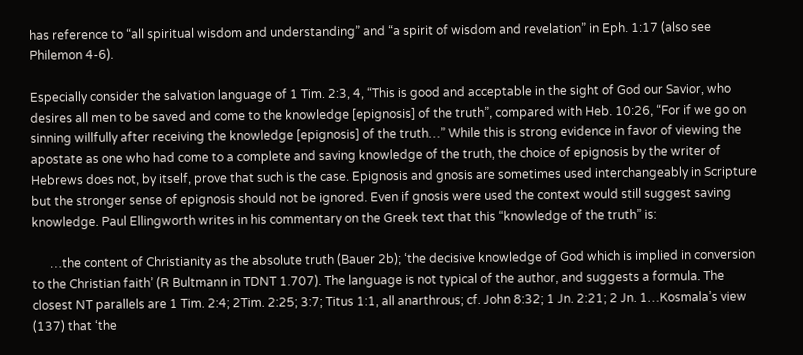has reference to “all spiritual wisdom and understanding” and “a spirit of wisdom and revelation” in Eph. 1:17 (also see Philemon 4-6).

Especially consider the salvation language of 1 Tim. 2:3, 4, “This is good and acceptable in the sight of God our Savior, who desires all men to be saved and come to the knowledge [epignosis] of the truth”, compared with Heb. 10:26, “For if we go on sinning willfully after receiving the knowledge [epignosis] of the truth…” While this is strong evidence in favor of viewing the apostate as one who had come to a complete and saving knowledge of the truth, the choice of epignosis by the writer of Hebrews does not, by itself, prove that such is the case. Epignosis and gnosis are sometimes used interchangeably in Scripture but the stronger sense of epignosis should not be ignored. Even if gnosis were used the context would still suggest saving knowledge. Paul Ellingworth writes in his commentary on the Greek text that this “knowledge of the truth” is:

      …the content of Christianity as the absolute truth (Bauer 2b); ‘the decisive knowledge of God which is implied in conversion to the Christian faith’ (R Bultmann in TDNT 1.707). The language is not typical of the author, and suggests a formula. The closest NT parallels are 1 Tim. 2:4; 2Tim. 2:25; 3:7; Titus 1:1, all anarthrous; cf. John 8:32; 1 Jn. 2:21; 2 Jn. 1…Kosmala’s view (137) that ‘the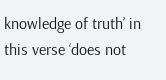knowledge of truth’ in this verse ‘does not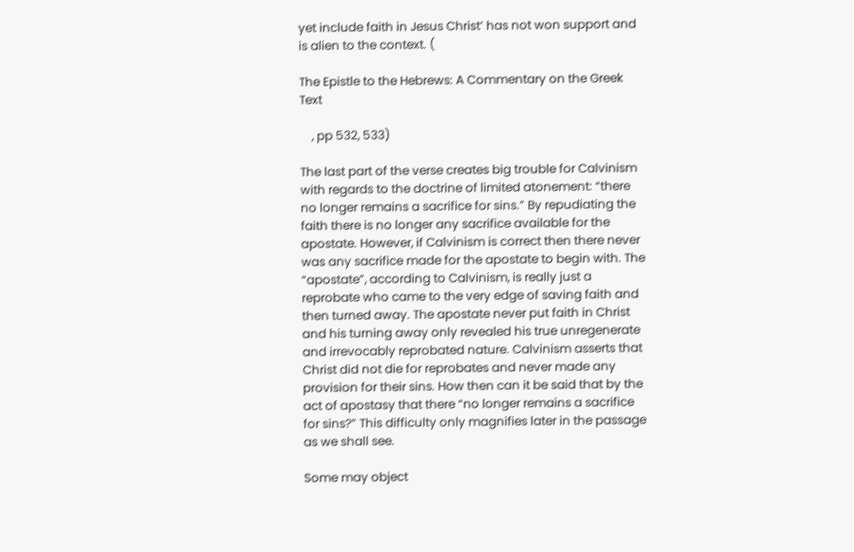yet include faith in Jesus Christ’ has not won support and is alien to the context. (

The Epistle to the Hebrews: A Commentary on the Greek Text

    , pp 532, 533)

The last part of the verse creates big trouble for Calvinism with regards to the doctrine of limited atonement: “there no longer remains a sacrifice for sins.” By repudiating the faith there is no longer any sacrifice available for the apostate. However, if Calvinism is correct then there never was any sacrifice made for the apostate to begin with. The “apostate”, according to Calvinism, is really just a reprobate who came to the very edge of saving faith and then turned away. The apostate never put faith in Christ and his turning away only revealed his true unregenerate and irrevocably reprobated nature. Calvinism asserts that Christ did not die for reprobates and never made any provision for their sins. How then can it be said that by the act of apostasy that there “no longer remains a sacrifice for sins?” This difficulty only magnifies later in the passage as we shall see.

Some may object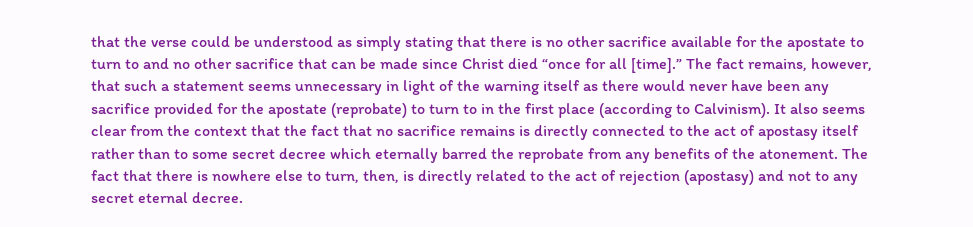that the verse could be understood as simply stating that there is no other sacrifice available for the apostate to turn to and no other sacrifice that can be made since Christ died “once for all [time].” The fact remains, however, that such a statement seems unnecessary in light of the warning itself as there would never have been any sacrifice provided for the apostate (reprobate) to turn to in the first place (according to Calvinism). It also seems clear from the context that the fact that no sacrifice remains is directly connected to the act of apostasy itself rather than to some secret decree which eternally barred the reprobate from any benefits of the atonement. The fact that there is nowhere else to turn, then, is directly related to the act of rejection (apostasy) and not to any secret eternal decree.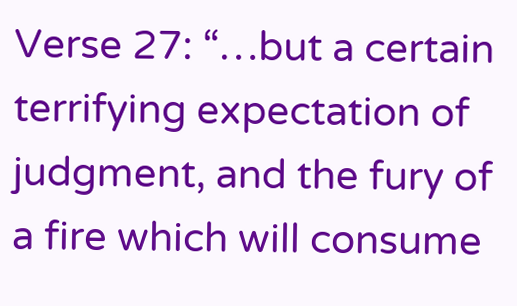Verse 27: “…but a certain terrifying expectation of judgment, and the fury of a fire which will consume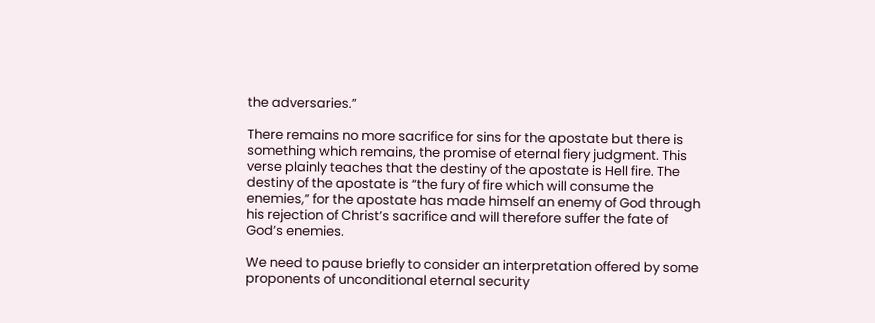the adversaries.”

There remains no more sacrifice for sins for the apostate but there is something which remains, the promise of eternal fiery judgment. This verse plainly teaches that the destiny of the apostate is Hell fire. The destiny of the apostate is “the fury of fire which will consume the enemies,” for the apostate has made himself an enemy of God through his rejection of Christ’s sacrifice and will therefore suffer the fate of God’s enemies.

We need to pause briefly to consider an interpretation offered by some proponents of unconditional eternal security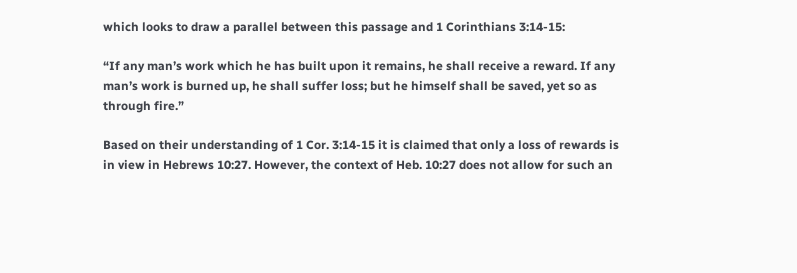which looks to draw a parallel between this passage and 1 Corinthians 3:14-15:

“If any man’s work which he has built upon it remains, he shall receive a reward. If any man’s work is burned up, he shall suffer loss; but he himself shall be saved, yet so as through fire.”

Based on their understanding of 1 Cor. 3:14-15 it is claimed that only a loss of rewards is in view in Hebrews 10:27. However, the context of Heb. 10:27 does not allow for such an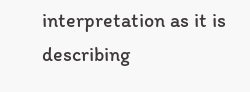interpretation as it is describing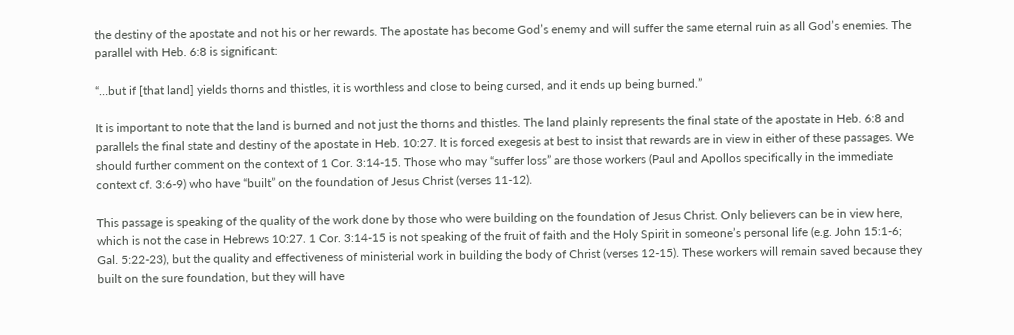the destiny of the apostate and not his or her rewards. The apostate has become God’s enemy and will suffer the same eternal ruin as all God’s enemies. The parallel with Heb. 6:8 is significant:

“…but if [that land] yields thorns and thistles, it is worthless and close to being cursed, and it ends up being burned.”

It is important to note that the land is burned and not just the thorns and thistles. The land plainly represents the final state of the apostate in Heb. 6:8 and parallels the final state and destiny of the apostate in Heb. 10:27. It is forced exegesis at best to insist that rewards are in view in either of these passages. We should further comment on the context of 1 Cor. 3:14-15. Those who may “suffer loss” are those workers (Paul and Apollos specifically in the immediate context cf. 3:6-9) who have “built” on the foundation of Jesus Christ (verses 11-12).

This passage is speaking of the quality of the work done by those who were building on the foundation of Jesus Christ. Only believers can be in view here, which is not the case in Hebrews 10:27. 1 Cor. 3:14-15 is not speaking of the fruit of faith and the Holy Spirit in someone’s personal life (e.g. John 15:1-6; Gal. 5:22-23), but the quality and effectiveness of ministerial work in building the body of Christ (verses 12-15). These workers will remain saved because they built on the sure foundation, but they will have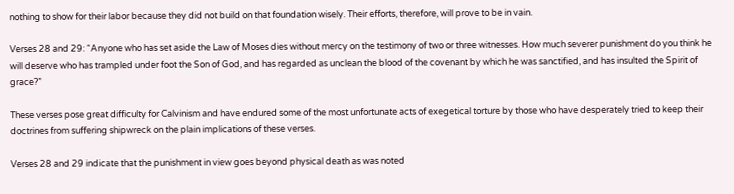nothing to show for their labor because they did not build on that foundation wisely. Their efforts, therefore, will prove to be in vain.

Verses 28 and 29: “Anyone who has set aside the Law of Moses dies without mercy on the testimony of two or three witnesses. How much severer punishment do you think he will deserve who has trampled under foot the Son of God, and has regarded as unclean the blood of the covenant by which he was sanctified, and has insulted the Spirit of grace?”

These verses pose great difficulty for Calvinism and have endured some of the most unfortunate acts of exegetical torture by those who have desperately tried to keep their doctrines from suffering shipwreck on the plain implications of these verses.

Verses 28 and 29 indicate that the punishment in view goes beyond physical death as was noted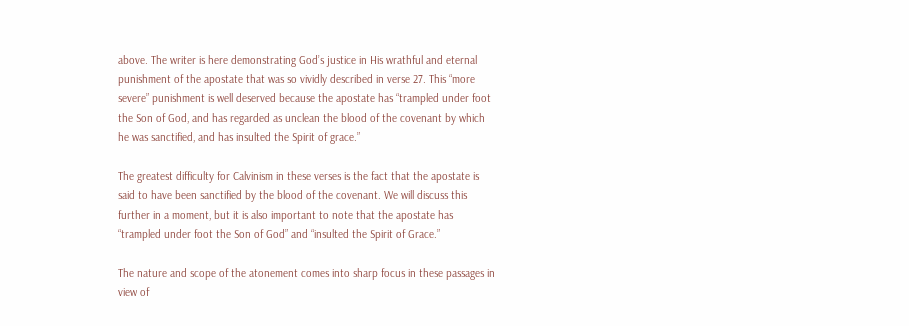above. The writer is here demonstrating God’s justice in His wrathful and eternal punishment of the apostate that was so vividly described in verse 27. This “more severe” punishment is well deserved because the apostate has “trampled under foot the Son of God, and has regarded as unclean the blood of the covenant by which he was sanctified, and has insulted the Spirit of grace.”

The greatest difficulty for Calvinism in these verses is the fact that the apostate is said to have been sanctified by the blood of the covenant. We will discuss this further in a moment, but it is also important to note that the apostate has “trampled under foot the Son of God” and “insulted the Spirit of Grace.”

The nature and scope of the atonement comes into sharp focus in these passages in view of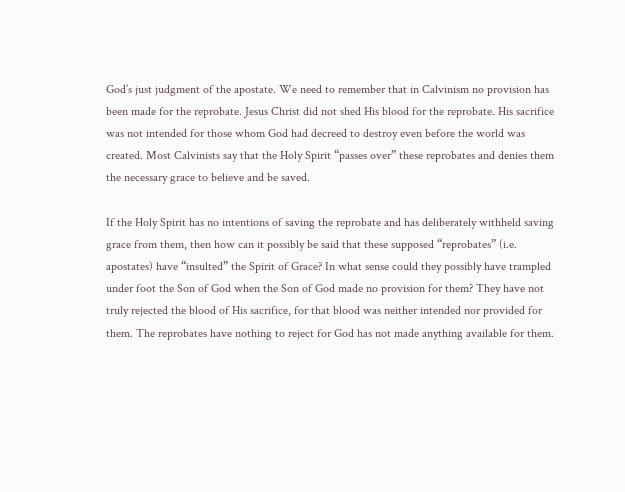God’s just judgment of the apostate. We need to remember that in Calvinism no provision has been made for the reprobate. Jesus Christ did not shed His blood for the reprobate. His sacrifice was not intended for those whom God had decreed to destroy even before the world was created. Most Calvinists say that the Holy Spirit “passes over” these reprobates and denies them the necessary grace to believe and be saved.

If the Holy Spirit has no intentions of saving the reprobate and has deliberately withheld saving grace from them, then how can it possibly be said that these supposed “reprobates” (i.e. apostates) have “insulted” the Spirit of Grace? In what sense could they possibly have trampled under foot the Son of God when the Son of God made no provision for them? They have not truly rejected the blood of His sacrifice, for that blood was neither intended nor provided for them. The reprobates have nothing to reject for God has not made anything available for them.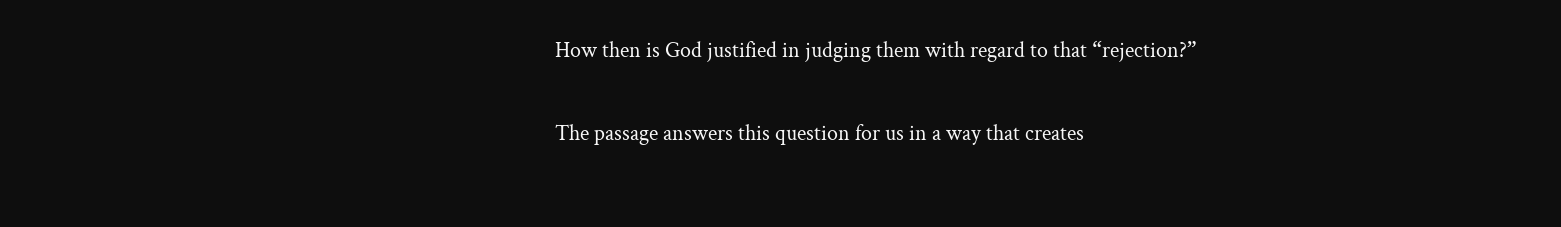How then is God justified in judging them with regard to that “rejection?”

The passage answers this question for us in a way that creates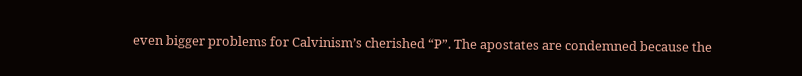even bigger problems for Calvinism’s cherished “P”. The apostates are condemned because the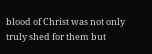blood of Christ was not only truly shed for them but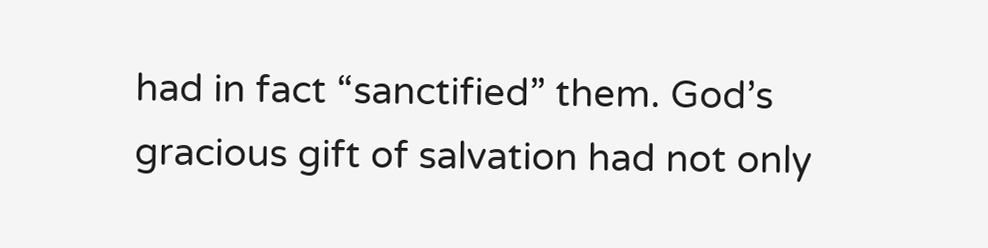had in fact “sanctified” them. God’s gracious gift of salvation had not only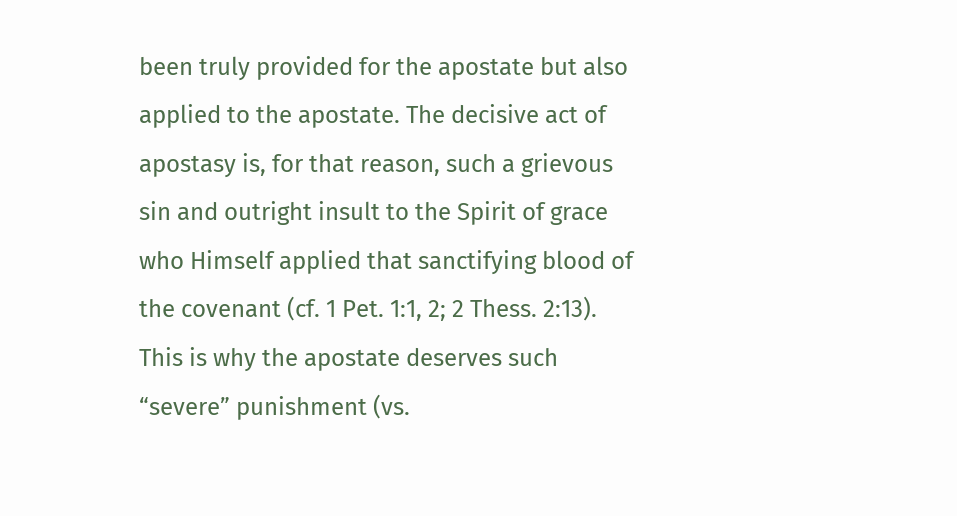been truly provided for the apostate but also applied to the apostate. The decisive act of apostasy is, for that reason, such a grievous sin and outright insult to the Spirit of grace who Himself applied that sanctifying blood of the covenant (cf. 1 Pet. 1:1, 2; 2 Thess. 2:13). This is why the apostate deserves such “severe” punishment (vs.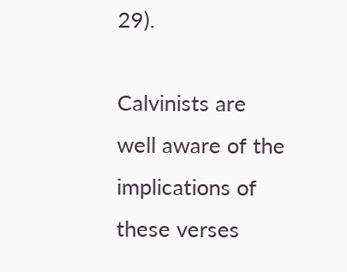29).

Calvinists are well aware of the implications of these verses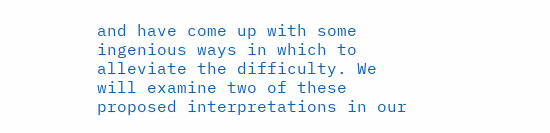and have come up with some ingenious ways in which to alleviate the difficulty. We will examine two of these proposed interpretations in our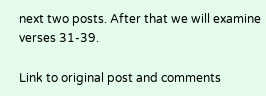next two posts. After that we will examine verses 31-39.

Link to original post and comments